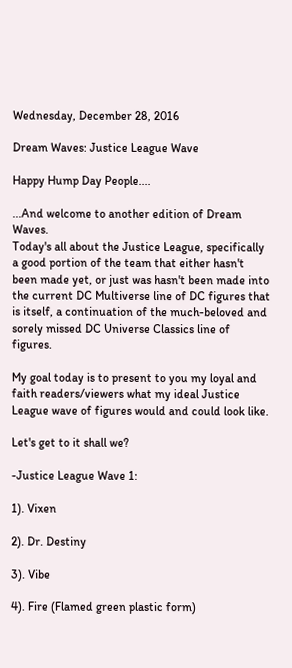Wednesday, December 28, 2016

Dream Waves: Justice League Wave

Happy Hump Day People....

...And welcome to another edition of Dream Waves.
Today's all about the Justice League, specifically a good portion of the team that either hasn't been made yet, or just was hasn't been made into the current DC Multiverse line of DC figures that is itself, a continuation of the much-beloved and sorely missed DC Universe Classics line of figures.

My goal today is to present to you my loyal and faith readers/viewers what my ideal Justice League wave of figures would and could look like.

Let's get to it shall we?

-Justice League Wave 1:

1). Vixen

2). Dr. Destiny

3). Vibe

4). Fire (Flamed green plastic form)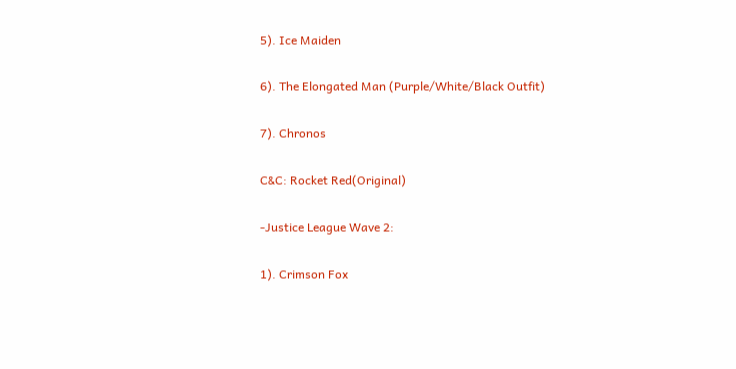5). Ice Maiden

6). The Elongated Man (Purple/White/Black Outfit)

7). Chronos

C&C: Rocket Red(Original)

-Justice League Wave 2:

1). Crimson Fox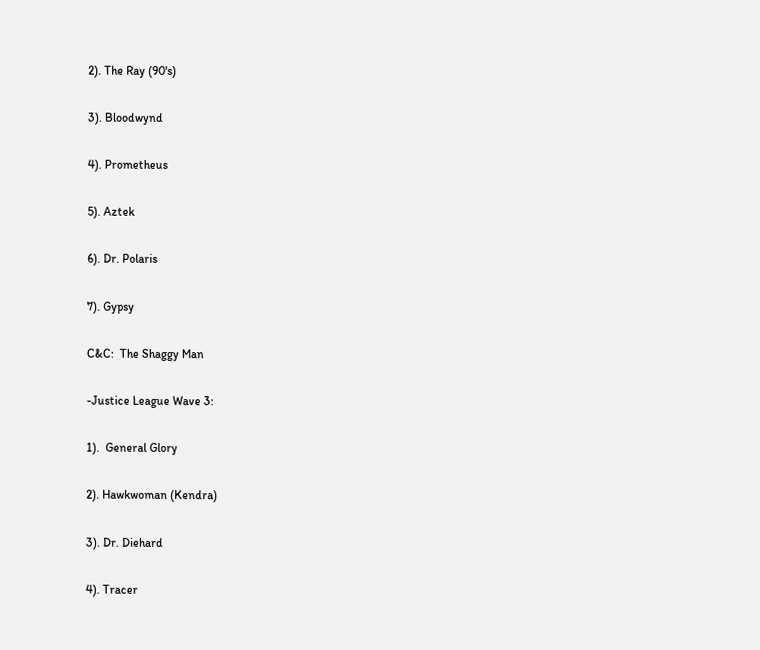2). The Ray (90's)

3). Bloodwynd

4). Prometheus

5). Aztek

6). Dr. Polaris

7). Gypsy

C&C:  The Shaggy Man

-Justice League Wave 3:

1).  General Glory

2). Hawkwoman (Kendra)

3). Dr. Diehard

4). Tracer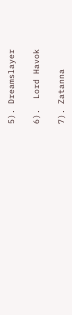5). Dreamslayer

6).  Lord Havok

7). Zatanna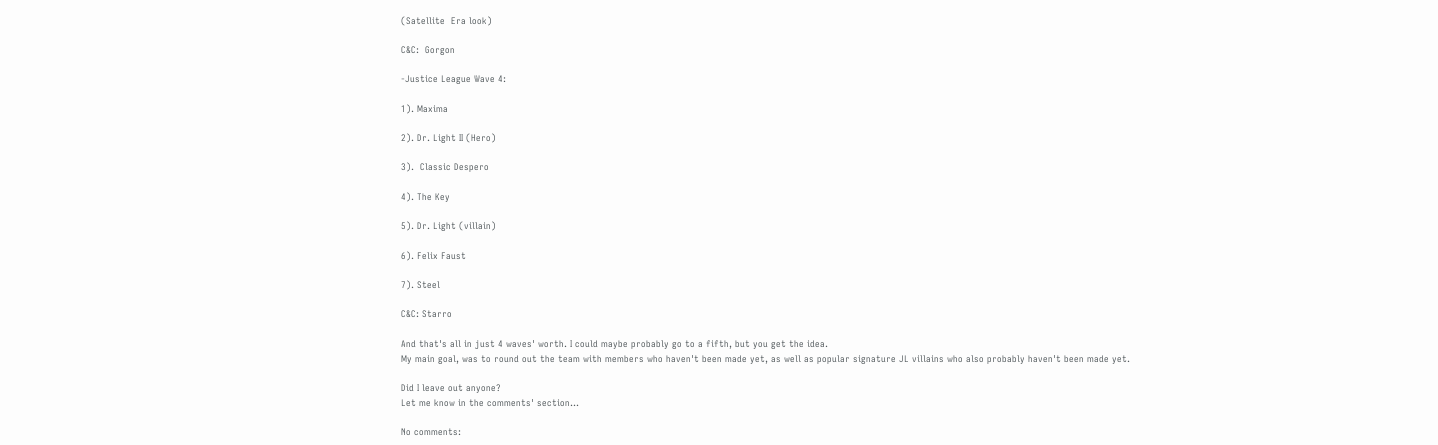(Satellite  Era look)

C&C:  Gorgon

-Justice League Wave 4:

1). Maxima

2). Dr. Light II (Hero)

3).  Classic Despero

4). The Key

5). Dr. Light (villain)

6). Felix Faust

7). Steel

C&C: Starro

And that's all in just 4 waves' worth. I could maybe probably go to a fifth, but you get the idea.
My main goal, was to round out the team with members who haven't been made yet, as well as popular signature JL villains who also probably haven't been made yet.

Did I leave out anyone?
Let me know in the comments' section...

No comments: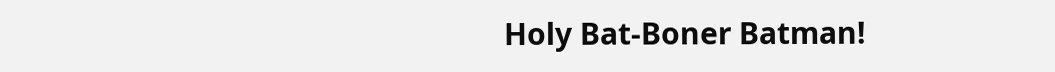Holy Bat-Boner Batman!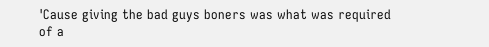'Cause giving the bad guys boners was what was required of a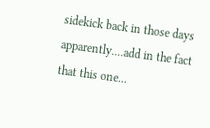sidekick back in those days apparently....add in the fact that this one...